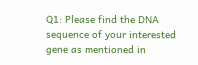Q1: Please find the DNA sequence of your interested gene as mentioned in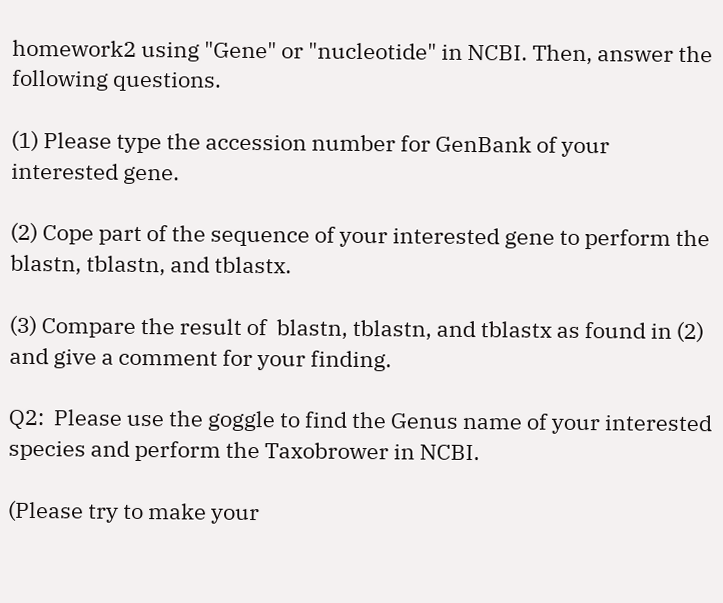homework2 using "Gene" or "nucleotide" in NCBI. Then, answer the following questions.

(1) Please type the accession number for GenBank of your interested gene.

(2) Cope part of the sequence of your interested gene to perform the blastn, tblastn, and tblastx.

(3) Compare the result of  blastn, tblastn, and tblastx as found in (2) and give a comment for your finding.

Q2:  Please use the goggle to find the Genus name of your interested species and perform the Taxobrower in NCBI.

(Please try to make your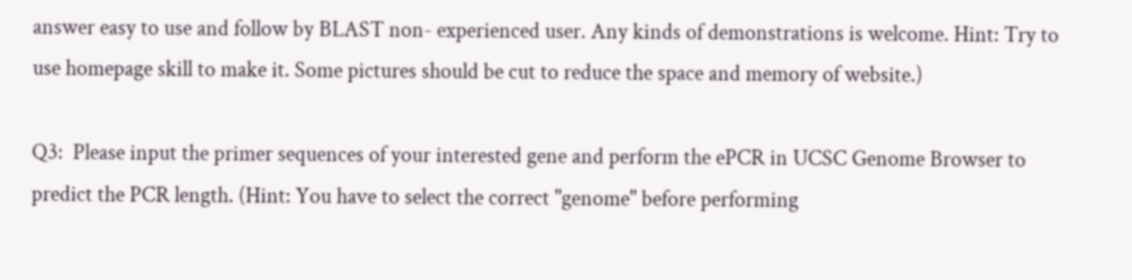answer easy to use and follow by BLAST non- experienced user. Any kinds of demonstrations is welcome. Hint: Try to use homepage skill to make it. Some pictures should be cut to reduce the space and memory of website.)

Q3:  Please input the primer sequences of your interested gene and perform the ePCR in UCSC Genome Browser to predict the PCR length. (Hint: You have to select the correct "genome" before performing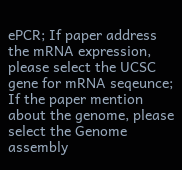ePCR; If paper address the mRNA expression, please select the UCSC gene for mRNA seqeunce; If the paper mention about the genome, please select the Genome assembly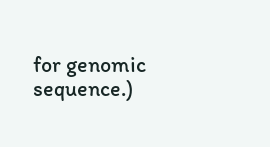for genomic sequence.)